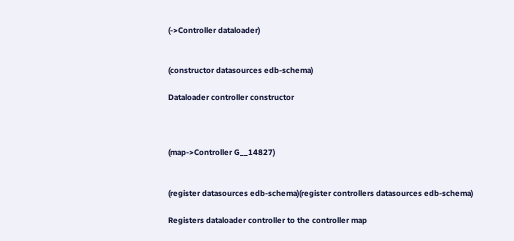(->Controller dataloader)


(constructor datasources edb-schema)

Dataloader controller constructor



(map->Controller G__14827)


(register datasources edb-schema)(register controllers datasources edb-schema)

Registers dataloader controller to the controller map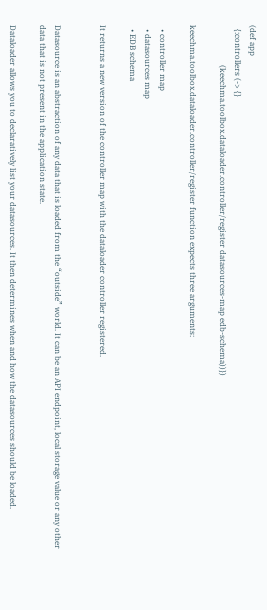(def app
  {:controllers (-> {}
                    (keechma.toolbox.dataloader.controller/register datasources-map edb-schema))})

keechma.toolbox.dataloader.controller/register function expects three arguments:

  • controller map
  • datasources map
  • EDB schema

It returns a new version of the controller map with the dataloader controller registered.


Datasource is an abstraction of any data that is loaded from the “outside” world. It can be an API endpoint, local storage value or any other data that is not present in the application state.

Dataloader allows you to declaratively list your datasources. It then determines when and how the datasources should be loaded.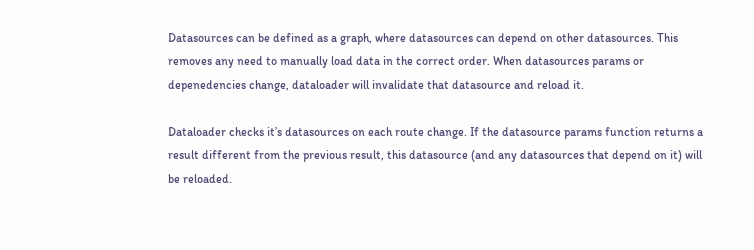Datasources can be defined as a graph, where datasources can depend on other datasources. This removes any need to manually load data in the correct order. When datasources params or depenedencies change, dataloader will invalidate that datasource and reload it.

Dataloader checks it’s datasources on each route change. If the datasource params function returns a result different from the previous result, this datasource (and any datasources that depend on it) will be reloaded.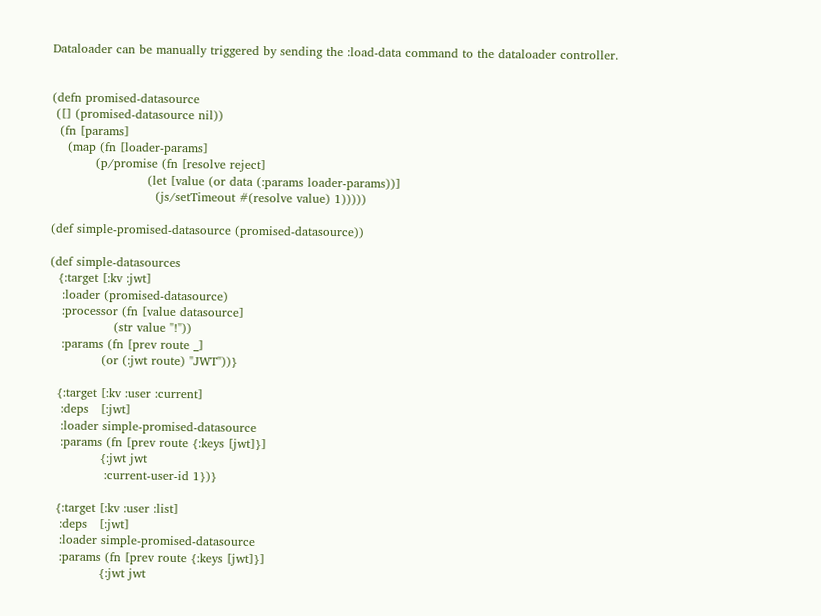Dataloader can be manually triggered by sending the :load-data command to the dataloader controller.


(defn promised-datasource
 ([] (promised-datasource nil))
  (fn [params]
    (map (fn [loader-params]
           (p/promise (fn [resolve reject]
                        (let [value (or data (:params loader-params))]
                          (js/setTimeout #(resolve value) 1)))))

(def simple-promised-datasource (promised-datasource))

(def simple-datasources
  {:target [:kv :jwt]
   :loader (promised-datasource)
   :processor (fn [value datasource]
                (str value "!"))
   :params (fn [prev route _]
             (or (:jwt route) "JWT"))}

  {:target [:kv :user :current]
   :deps   [:jwt]
   :loader simple-promised-datasource
   :params (fn [prev route {:keys [jwt]}]
             {:jwt jwt
              :current-user-id 1})}

  {:target [:kv :user :list]
   :deps   [:jwt]
   :loader simple-promised-datasource
   :params (fn [prev route {:keys [jwt]}]
             {:jwt jwt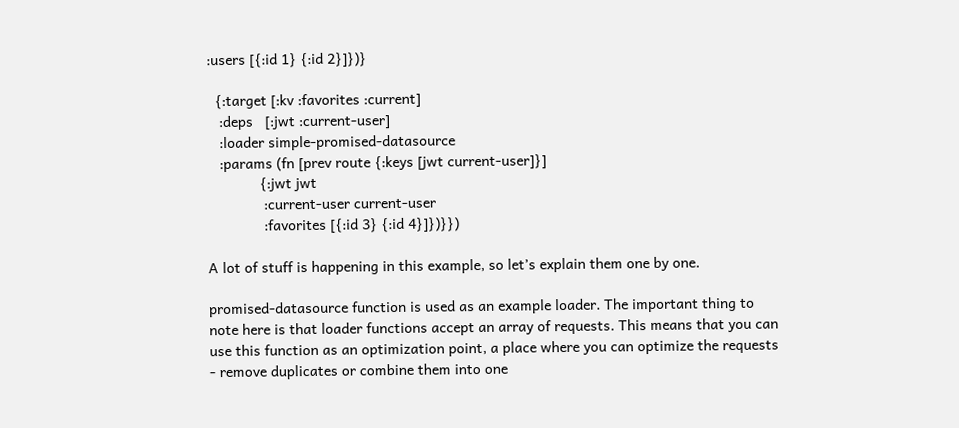:users [{:id 1} {:id 2}]})}

  {:target [:kv :favorites :current]
   :deps   [:jwt :current-user]
   :loader simple-promised-datasource
   :params (fn [prev route {:keys [jwt current-user]}]
             {:jwt jwt
              :current-user current-user
              :favorites [{:id 3} {:id 4}]})}})

A lot of stuff is happening in this example, so let’s explain them one by one.

promised-datasource function is used as an example loader. The important thing to note here is that loader functions accept an array of requests. This means that you can use this function as an optimization point, a place where you can optimize the requests - remove duplicates or combine them into one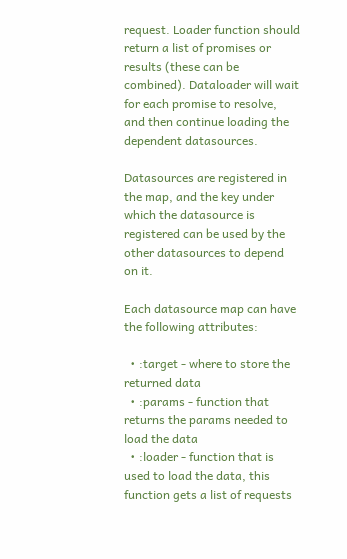request. Loader function should return a list of promises or results (these can be combined). Dataloader will wait for each promise to resolve, and then continue loading the dependent datasources.

Datasources are registered in the map, and the key under which the datasource is registered can be used by the other datasources to depend on it.

Each datasource map can have the following attributes:

  • :target - where to store the returned data
  • :params - function that returns the params needed to load the data
  • :loader - function that is used to load the data, this function gets a list of requests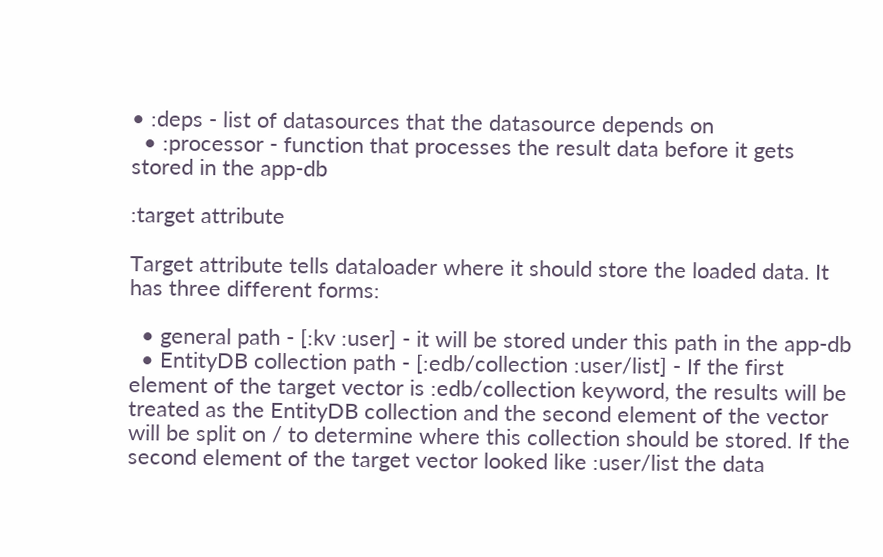• :deps - list of datasources that the datasource depends on
  • :processor - function that processes the result data before it gets stored in the app-db

:target attribute

Target attribute tells dataloader where it should store the loaded data. It has three different forms:

  • general path - [:kv :user] - it will be stored under this path in the app-db
  • EntityDB collection path - [:edb/collection :user/list] - If the first element of the target vector is :edb/collection keyword, the results will be treated as the EntityDB collection and the second element of the vector will be split on / to determine where this collection should be stored. If the second element of the target vector looked like :user/list the data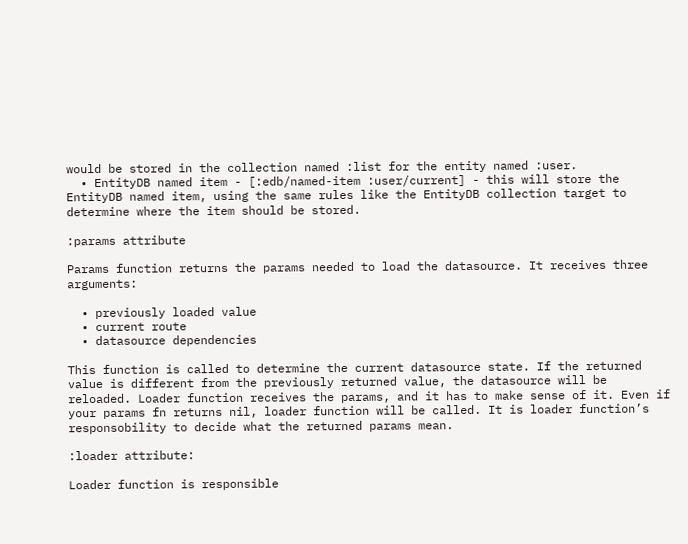would be stored in the collection named :list for the entity named :user.
  • EntityDB named item - [:edb/named-item :user/current] - this will store the EntityDB named item, using the same rules like the EntityDB collection target to determine where the item should be stored.

:params attribute

Params function returns the params needed to load the datasource. It receives three arguments:

  • previously loaded value
  • current route
  • datasource dependencies

This function is called to determine the current datasource state. If the returned value is different from the previously returned value, the datasource will be reloaded. Loader function receives the params, and it has to make sense of it. Even if your params fn returns nil, loader function will be called. It is loader function’s responsobility to decide what the returned params mean.

:loader attribute:

Loader function is responsible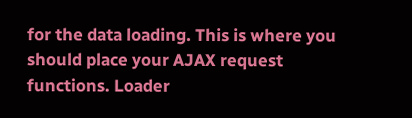for the data loading. This is where you should place your AJAX request functions. Loader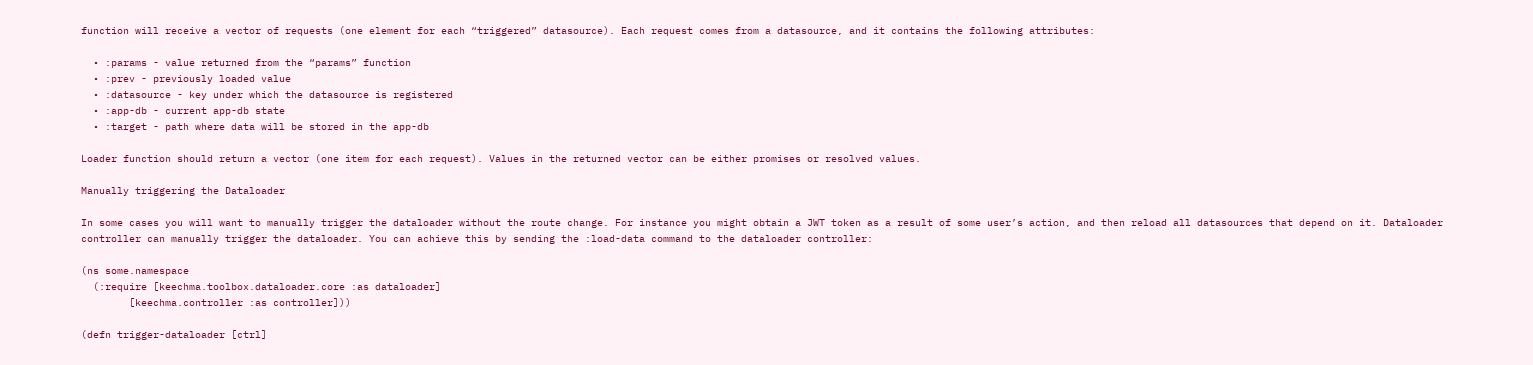function will receive a vector of requests (one element for each “triggered” datasource). Each request comes from a datasource, and it contains the following attributes:

  • :params - value returned from the “params” function
  • :prev - previously loaded value
  • :datasource - key under which the datasource is registered
  • :app-db - current app-db state
  • :target - path where data will be stored in the app-db

Loader function should return a vector (one item for each request). Values in the returned vector can be either promises or resolved values.

Manually triggering the Dataloader

In some cases you will want to manually trigger the dataloader without the route change. For instance you might obtain a JWT token as a result of some user’s action, and then reload all datasources that depend on it. Dataloader controller can manually trigger the dataloader. You can achieve this by sending the :load-data command to the dataloader controller:

(ns some.namespace
  (:require [keechma.toolbox.dataloader.core :as dataloader]
        [keechma.controller :as controller]))

(defn trigger-dataloader [ctrl]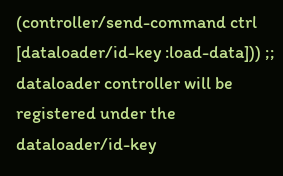(controller/send-command ctrl [dataloader/id-key :load-data])) ;; dataloader controller will be registered under the dataloader/id-key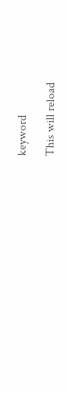keyword

This will reload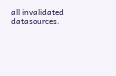all invalidated datasources.